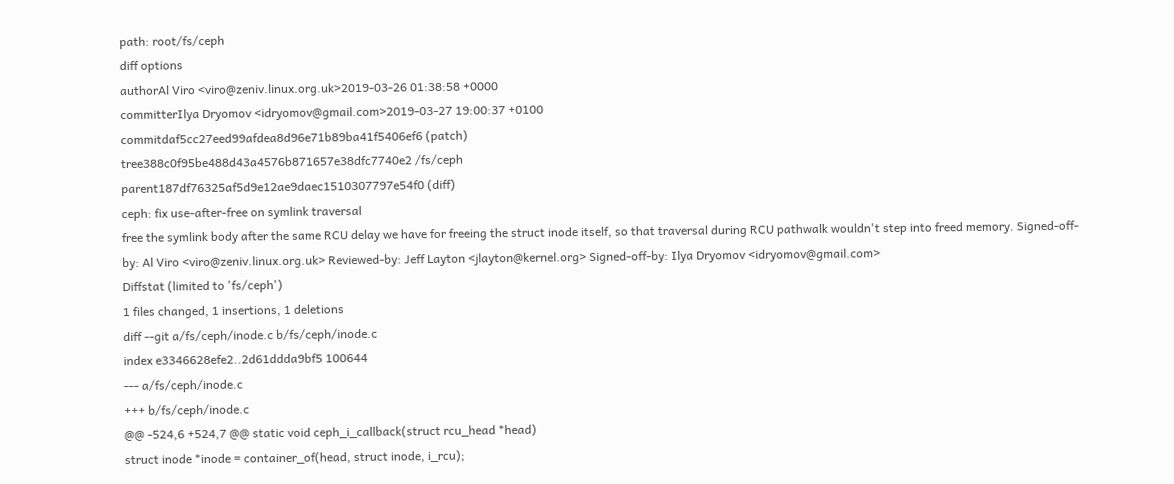path: root/fs/ceph
diff options
authorAl Viro <viro@zeniv.linux.org.uk>2019-03-26 01:38:58 +0000
committerIlya Dryomov <idryomov@gmail.com>2019-03-27 19:00:37 +0100
commitdaf5cc27eed99afdea8d96e71b89ba41f5406ef6 (patch)
tree388c0f95be488d43a4576b871657e38dfc7740e2 /fs/ceph
parent187df76325af5d9e12ae9daec1510307797e54f0 (diff)
ceph: fix use-after-free on symlink traversal
free the symlink body after the same RCU delay we have for freeing the struct inode itself, so that traversal during RCU pathwalk wouldn't step into freed memory. Signed-off-by: Al Viro <viro@zeniv.linux.org.uk> Reviewed-by: Jeff Layton <jlayton@kernel.org> Signed-off-by: Ilya Dryomov <idryomov@gmail.com>
Diffstat (limited to 'fs/ceph')
1 files changed, 1 insertions, 1 deletions
diff --git a/fs/ceph/inode.c b/fs/ceph/inode.c
index e3346628efe2..2d61ddda9bf5 100644
--- a/fs/ceph/inode.c
+++ b/fs/ceph/inode.c
@@ -524,6 +524,7 @@ static void ceph_i_callback(struct rcu_head *head)
struct inode *inode = container_of(head, struct inode, i_rcu);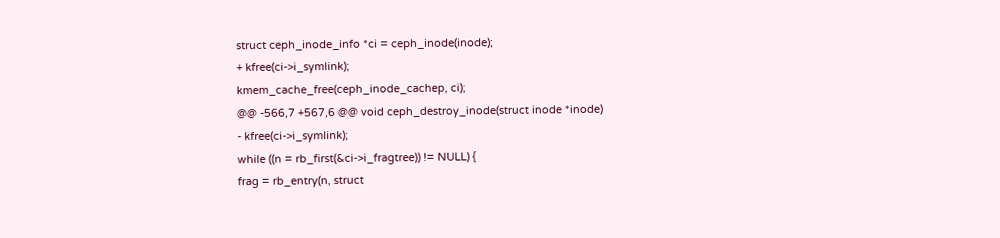struct ceph_inode_info *ci = ceph_inode(inode);
+ kfree(ci->i_symlink);
kmem_cache_free(ceph_inode_cachep, ci);
@@ -566,7 +567,6 @@ void ceph_destroy_inode(struct inode *inode)
- kfree(ci->i_symlink);
while ((n = rb_first(&ci->i_fragtree)) != NULL) {
frag = rb_entry(n, struct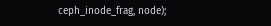ceph_inode_frag, node);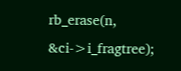rb_erase(n, &ci->i_fragtree);